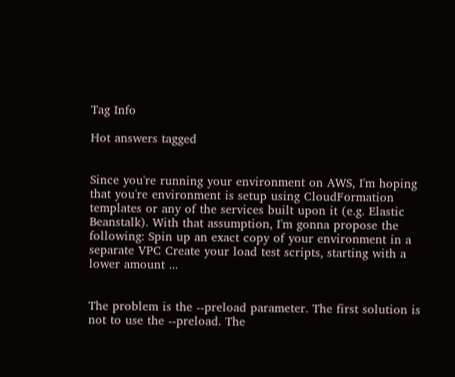Tag Info

Hot answers tagged


Since you're running your environment on AWS, I'm hoping that you're environment is setup using CloudFormation templates or any of the services built upon it (e.g. Elastic Beanstalk). With that assumption, I'm gonna propose the following: Spin up an exact copy of your environment in a separate VPC Create your load test scripts, starting with a lower amount ...


The problem is the --preload parameter. The first solution is not to use the --preload. The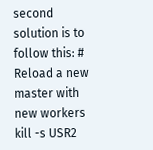second solution is to follow this: # Reload a new master with new workers kill -s USR2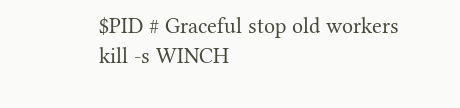$PID # Graceful stop old workers kill -s WINCH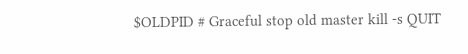$OLDPID # Graceful stop old master kill -s QUIT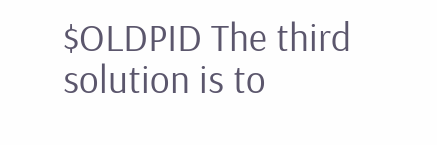$OLDPID The third solution is to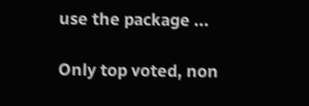use the package ...

Only top voted, non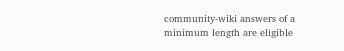community-wiki answers of a minimum length are eligible